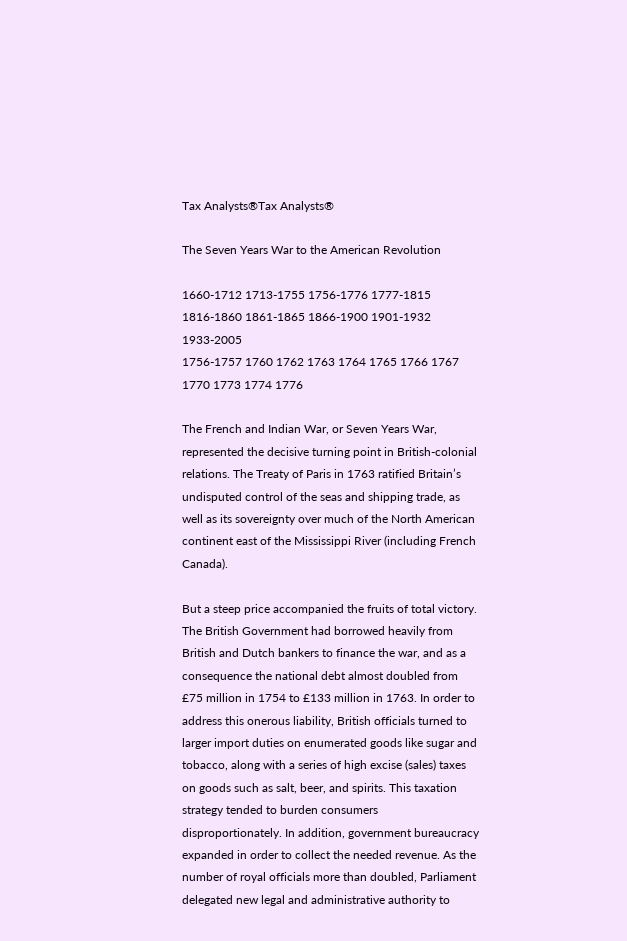Tax Analysts®Tax Analysts®

The Seven Years War to the American Revolution

1660-1712 1713-1755 1756-1776 1777-1815 1816-1860 1861-1865 1866-1900 1901-1932 1933-2005
1756-1757 1760 1762 1763 1764 1765 1766 1767 1770 1773 1774 1776

The French and Indian War, or Seven Years War, represented the decisive turning point in British-colonial relations. The Treaty of Paris in 1763 ratified Britain’s undisputed control of the seas and shipping trade, as well as its sovereignty over much of the North American continent east of the Mississippi River (including French Canada).

But a steep price accompanied the fruits of total victory. The British Government had borrowed heavily from British and Dutch bankers to finance the war, and as a consequence the national debt almost doubled from £75 million in 1754 to £133 million in 1763. In order to address this onerous liability, British officials turned to larger import duties on enumerated goods like sugar and tobacco, along with a series of high excise (sales) taxes on goods such as salt, beer, and spirits. This taxation strategy tended to burden consumers disproportionately. In addition, government bureaucracy expanded in order to collect the needed revenue. As the number of royal officials more than doubled, Parliament delegated new legal and administrative authority to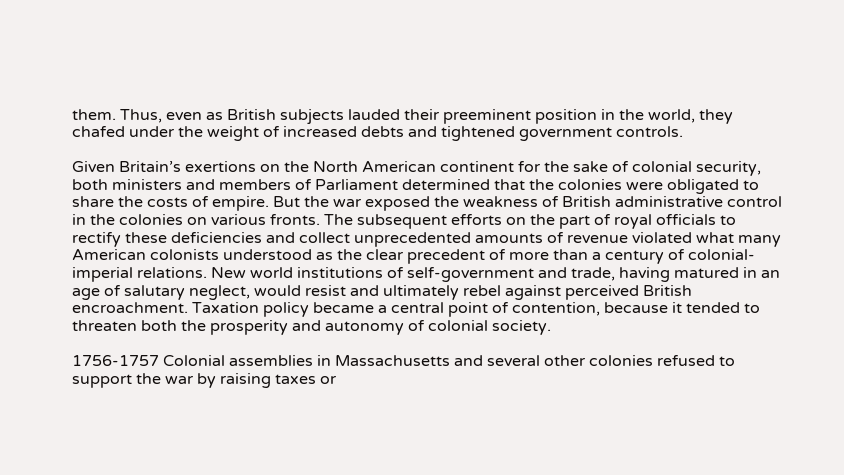them. Thus, even as British subjects lauded their preeminent position in the world, they chafed under the weight of increased debts and tightened government controls.

Given Britain’s exertions on the North American continent for the sake of colonial security, both ministers and members of Parliament determined that the colonies were obligated to share the costs of empire. But the war exposed the weakness of British administrative control in the colonies on various fronts. The subsequent efforts on the part of royal officials to rectify these deficiencies and collect unprecedented amounts of revenue violated what many American colonists understood as the clear precedent of more than a century of colonial-imperial relations. New world institutions of self-government and trade, having matured in an age of salutary neglect, would resist and ultimately rebel against perceived British encroachment. Taxation policy became a central point of contention, because it tended to threaten both the prosperity and autonomy of colonial society.

1756-1757 Colonial assemblies in Massachusetts and several other colonies refused to support the war by raising taxes or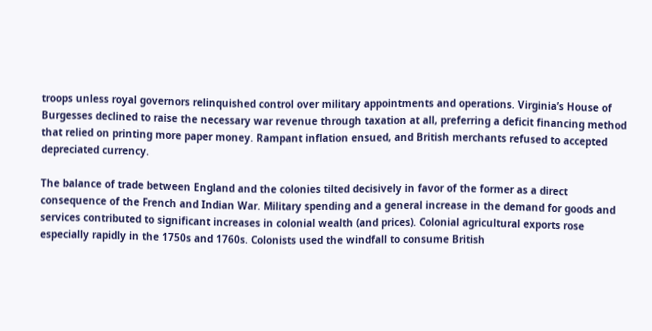troops unless royal governors relinquished control over military appointments and operations. Virginia’s House of Burgesses declined to raise the necessary war revenue through taxation at all, preferring a deficit financing method that relied on printing more paper money. Rampant inflation ensued, and British merchants refused to accepted depreciated currency.

The balance of trade between England and the colonies tilted decisively in favor of the former as a direct consequence of the French and Indian War. Military spending and a general increase in the demand for goods and services contributed to significant increases in colonial wealth (and prices). Colonial agricultural exports rose especially rapidly in the 1750s and 1760s. Colonists used the windfall to consume British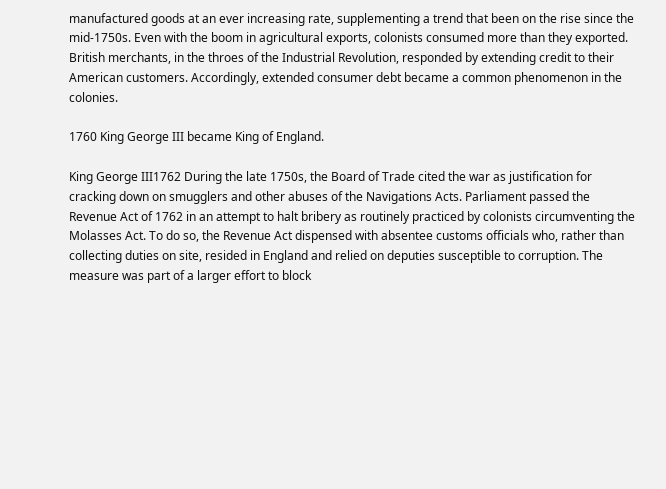manufactured goods at an ever increasing rate, supplementing a trend that been on the rise since the mid-1750s. Even with the boom in agricultural exports, colonists consumed more than they exported. British merchants, in the throes of the Industrial Revolution, responded by extending credit to their American customers. Accordingly, extended consumer debt became a common phenomenon in the colonies.

1760 King George III became King of England.

King George III1762 During the late 1750s, the Board of Trade cited the war as justification for cracking down on smugglers and other abuses of the Navigations Acts. Parliament passed the Revenue Act of 1762 in an attempt to halt bribery as routinely practiced by colonists circumventing the Molasses Act. To do so, the Revenue Act dispensed with absentee customs officials who, rather than collecting duties on site, resided in England and relied on deputies susceptible to corruption. The measure was part of a larger effort to block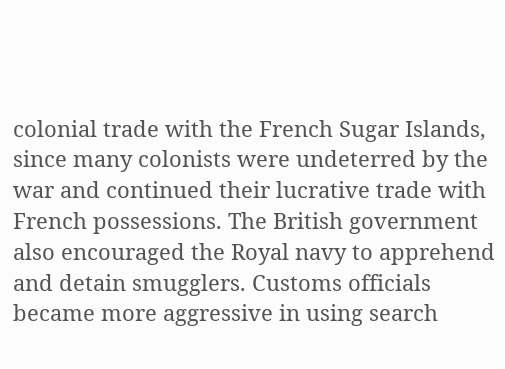colonial trade with the French Sugar Islands, since many colonists were undeterred by the war and continued their lucrative trade with French possessions. The British government also encouraged the Royal navy to apprehend and detain smugglers. Customs officials became more aggressive in using search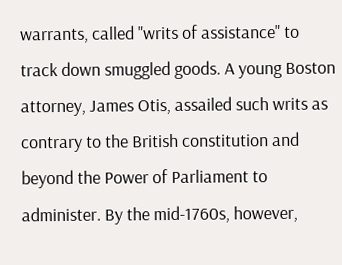warrants, called "writs of assistance" to track down smuggled goods. A young Boston attorney, James Otis, assailed such writs as contrary to the British constitution and beyond the Power of Parliament to administer. By the mid-1760s, however,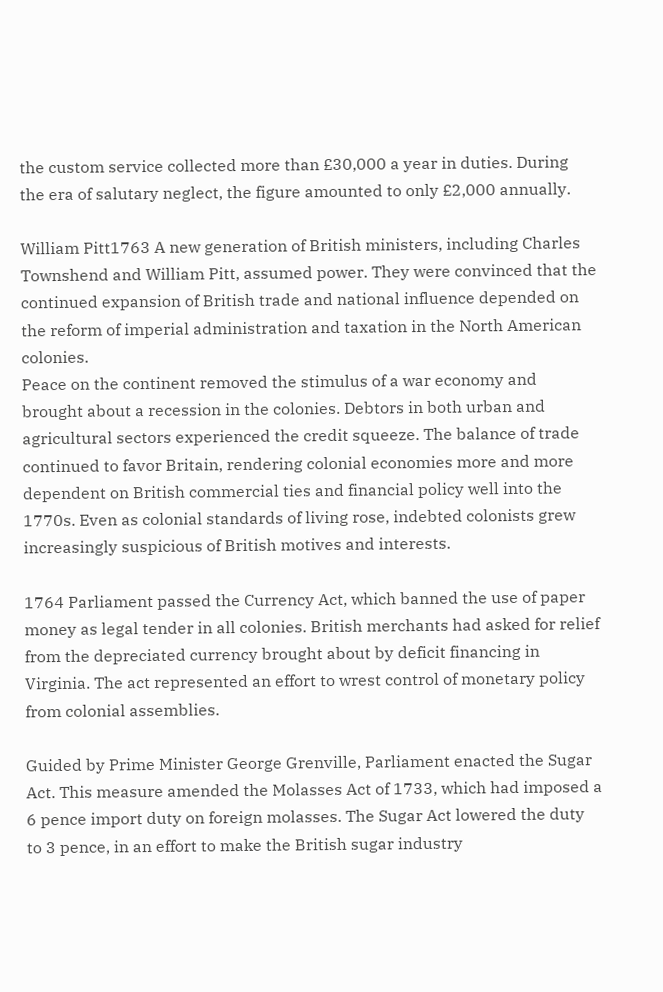the custom service collected more than £30,000 a year in duties. During the era of salutary neglect, the figure amounted to only £2,000 annually.

William Pitt1763 A new generation of British ministers, including Charles Townshend and William Pitt, assumed power. They were convinced that the continued expansion of British trade and national influence depended on the reform of imperial administration and taxation in the North American colonies.
Peace on the continent removed the stimulus of a war economy and brought about a recession in the colonies. Debtors in both urban and agricultural sectors experienced the credit squeeze. The balance of trade continued to favor Britain, rendering colonial economies more and more dependent on British commercial ties and financial policy well into the 1770s. Even as colonial standards of living rose, indebted colonists grew increasingly suspicious of British motives and interests.

1764 Parliament passed the Currency Act, which banned the use of paper money as legal tender in all colonies. British merchants had asked for relief from the depreciated currency brought about by deficit financing in Virginia. The act represented an effort to wrest control of monetary policy from colonial assemblies.

Guided by Prime Minister George Grenville, Parliament enacted the Sugar Act. This measure amended the Molasses Act of 1733, which had imposed a 6 pence import duty on foreign molasses. The Sugar Act lowered the duty to 3 pence, in an effort to make the British sugar industry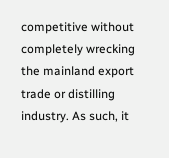competitive without completely wrecking the mainland export trade or distilling industry. As such, it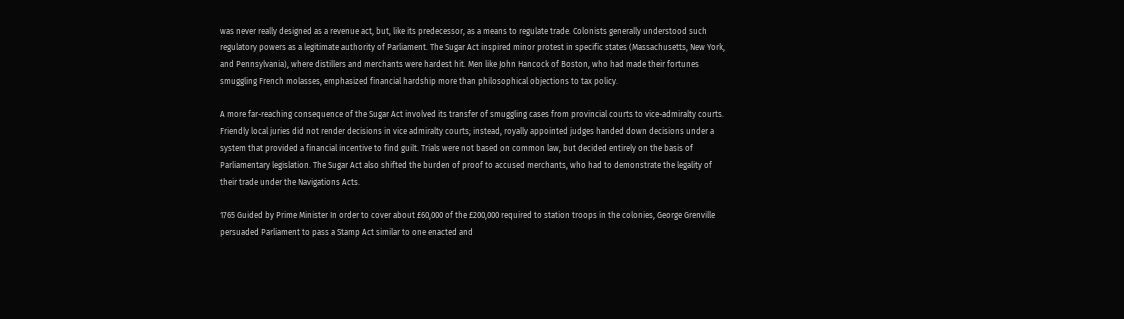was never really designed as a revenue act, but, like its predecessor, as a means to regulate trade. Colonists generally understood such regulatory powers as a legitimate authority of Parliament. The Sugar Act inspired minor protest in specific states (Massachusetts, New York, and Pennsylvania), where distillers and merchants were hardest hit. Men like John Hancock of Boston, who had made their fortunes smuggling French molasses, emphasized financial hardship more than philosophical objections to tax policy.

A more far-reaching consequence of the Sugar Act involved its transfer of smuggling cases from provincial courts to vice-admiralty courts. Friendly local juries did not render decisions in vice admiralty courts; instead, royally appointed judges handed down decisions under a system that provided a financial incentive to find guilt. Trials were not based on common law, but decided entirely on the basis of Parliamentary legislation. The Sugar Act also shifted the burden of proof to accused merchants, who had to demonstrate the legality of their trade under the Navigations Acts.

1765 Guided by Prime Minister In order to cover about £60,000 of the £200,000 required to station troops in the colonies, George Grenville persuaded Parliament to pass a Stamp Act similar to one enacted and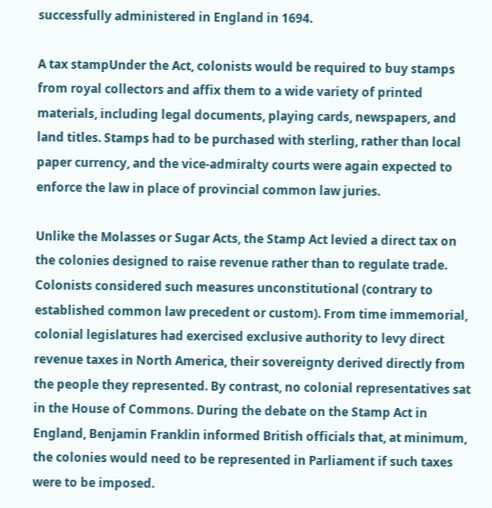successfully administered in England in 1694.

A tax stampUnder the Act, colonists would be required to buy stamps from royal collectors and affix them to a wide variety of printed materials, including legal documents, playing cards, newspapers, and land titles. Stamps had to be purchased with sterling, rather than local paper currency, and the vice-admiralty courts were again expected to enforce the law in place of provincial common law juries.

Unlike the Molasses or Sugar Acts, the Stamp Act levied a direct tax on the colonies designed to raise revenue rather than to regulate trade. Colonists considered such measures unconstitutional (contrary to established common law precedent or custom). From time immemorial, colonial legislatures had exercised exclusive authority to levy direct revenue taxes in North America, their sovereignty derived directly from the people they represented. By contrast, no colonial representatives sat in the House of Commons. During the debate on the Stamp Act in England, Benjamin Franklin informed British officials that, at minimum, the colonies would need to be represented in Parliament if such taxes were to be imposed.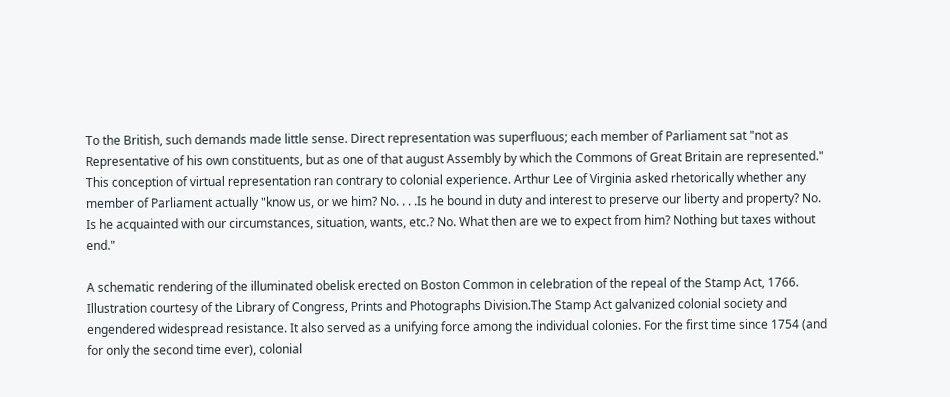To the British, such demands made little sense. Direct representation was superfluous; each member of Parliament sat "not as Representative of his own constituents, but as one of that august Assembly by which the Commons of Great Britain are represented." This conception of virtual representation ran contrary to colonial experience. Arthur Lee of Virginia asked rhetorically whether any member of Parliament actually "know us, or we him? No. . . .Is he bound in duty and interest to preserve our liberty and property? No. Is he acquainted with our circumstances, situation, wants, etc.? No. What then are we to expect from him? Nothing but taxes without end."

A schematic rendering of the illuminated obelisk erected on Boston Common in celebration of the repeal of the Stamp Act, 1766. Illustration courtesy of the Library of Congress, Prints and Photographs Division.The Stamp Act galvanized colonial society and engendered widespread resistance. It also served as a unifying force among the individual colonies. For the first time since 1754 (and for only the second time ever), colonial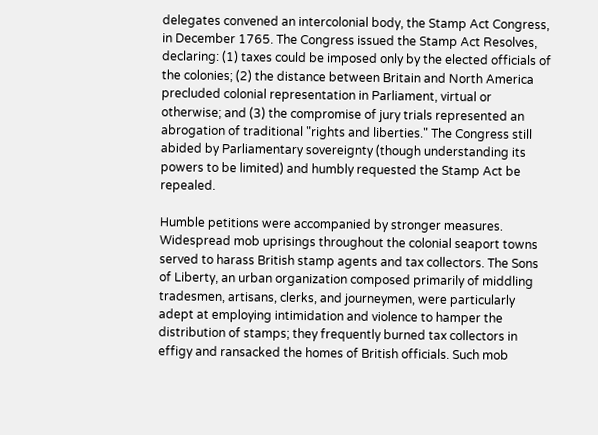delegates convened an intercolonial body, the Stamp Act Congress, in December 1765. The Congress issued the Stamp Act Resolves, declaring: (1) taxes could be imposed only by the elected officials of the colonies; (2) the distance between Britain and North America precluded colonial representation in Parliament, virtual or otherwise; and (3) the compromise of jury trials represented an abrogation of traditional "rights and liberties." The Congress still abided by Parliamentary sovereignty (though understanding its powers to be limited) and humbly requested the Stamp Act be repealed.

Humble petitions were accompanied by stronger measures. Widespread mob uprisings throughout the colonial seaport towns served to harass British stamp agents and tax collectors. The Sons of Liberty, an urban organization composed primarily of middling tradesmen, artisans, clerks, and journeymen, were particularly adept at employing intimidation and violence to hamper the distribution of stamps; they frequently burned tax collectors in effigy and ransacked the homes of British officials. Such mob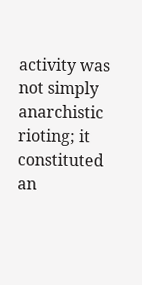activity was not simply anarchistic rioting; it constituted an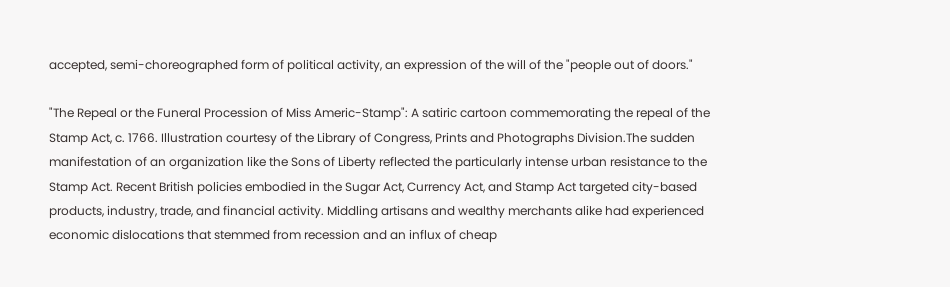accepted, semi-choreographed form of political activity, an expression of the will of the "people out of doors."

"The Repeal or the Funeral Procession of Miss Americ-Stamp": A satiric cartoon commemorating the repeal of the Stamp Act, c. 1766. Illustration courtesy of the Library of Congress, Prints and Photographs Division.The sudden manifestation of an organization like the Sons of Liberty reflected the particularly intense urban resistance to the Stamp Act. Recent British policies embodied in the Sugar Act, Currency Act, and Stamp Act targeted city-based products, industry, trade, and financial activity. Middling artisans and wealthy merchants alike had experienced economic dislocations that stemmed from recession and an influx of cheap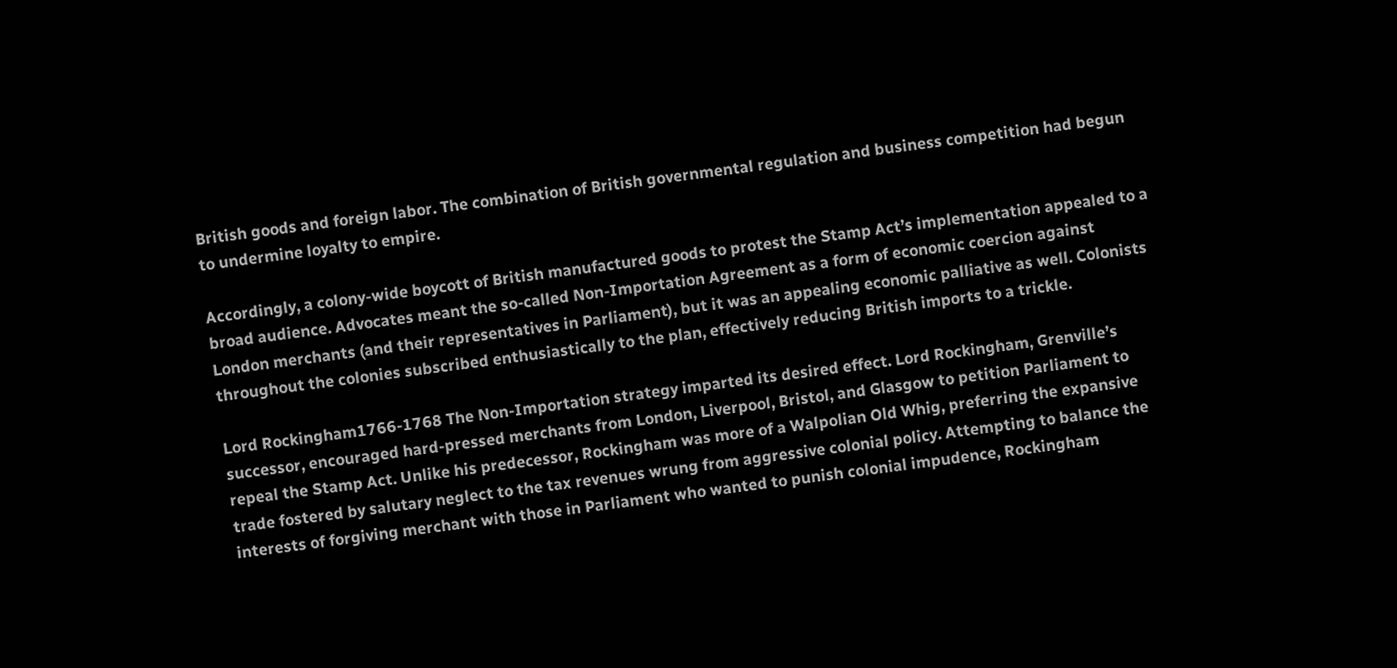British goods and foreign labor. The combination of British governmental regulation and business competition had begun to undermine loyalty to empire.

Accordingly, a colony-wide boycott of British manufactured goods to protest the Stamp Act’s implementation appealed to a broad audience. Advocates meant the so-called Non-Importation Agreement as a form of economic coercion against London merchants (and their representatives in Parliament), but it was an appealing economic palliative as well. Colonists throughout the colonies subscribed enthusiastically to the plan, effectively reducing British imports to a trickle.

Lord Rockingham1766-1768 The Non-Importation strategy imparted its desired effect. Lord Rockingham, Grenville’s successor, encouraged hard-pressed merchants from London, Liverpool, Bristol, and Glasgow to petition Parliament to repeal the Stamp Act. Unlike his predecessor, Rockingham was more of a Walpolian Old Whig, preferring the expansive trade fostered by salutary neglect to the tax revenues wrung from aggressive colonial policy. Attempting to balance the interests of forgiving merchant with those in Parliament who wanted to punish colonial impudence, Rockingham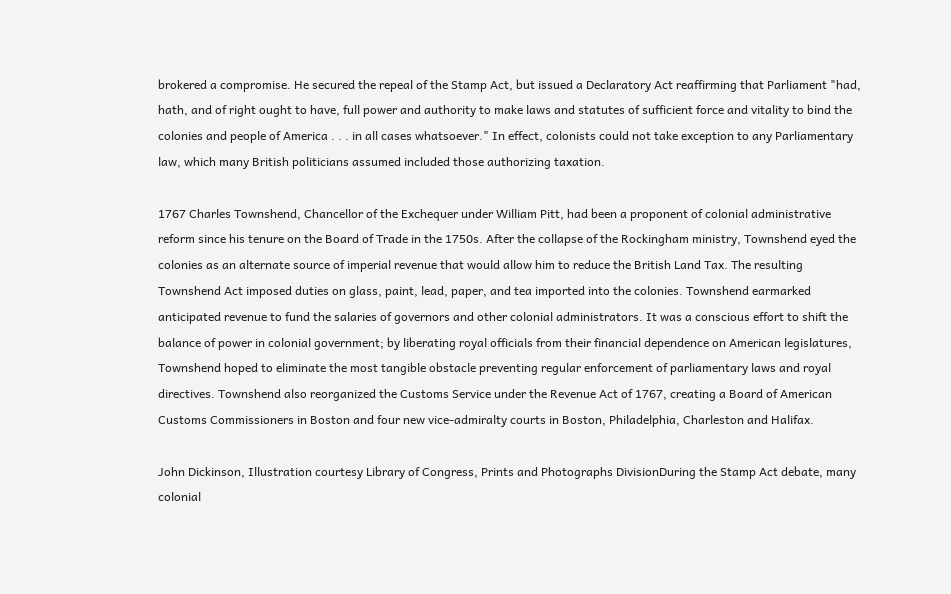brokered a compromise. He secured the repeal of the Stamp Act, but issued a Declaratory Act reaffirming that Parliament "had, hath, and of right ought to have, full power and authority to make laws and statutes of sufficient force and vitality to bind the colonies and people of America . . . in all cases whatsoever." In effect, colonists could not take exception to any Parliamentary law, which many British politicians assumed included those authorizing taxation.

1767 Charles Townshend, Chancellor of the Exchequer under William Pitt, had been a proponent of colonial administrative reform since his tenure on the Board of Trade in the 1750s. After the collapse of the Rockingham ministry, Townshend eyed the colonies as an alternate source of imperial revenue that would allow him to reduce the British Land Tax. The resulting Townshend Act imposed duties on glass, paint, lead, paper, and tea imported into the colonies. Townshend earmarked anticipated revenue to fund the salaries of governors and other colonial administrators. It was a conscious effort to shift the balance of power in colonial government; by liberating royal officials from their financial dependence on American legislatures, Townshend hoped to eliminate the most tangible obstacle preventing regular enforcement of parliamentary laws and royal directives. Townshend also reorganized the Customs Service under the Revenue Act of 1767, creating a Board of American Customs Commissioners in Boston and four new vice-admiralty courts in Boston, Philadelphia, Charleston and Halifax.

John Dickinson, Illustration courtesy Library of Congress, Prints and Photographs DivisionDuring the Stamp Act debate, many colonial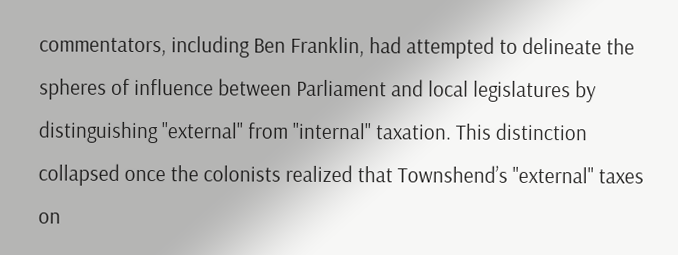commentators, including Ben Franklin, had attempted to delineate the spheres of influence between Parliament and local legislatures by distinguishing "external" from "internal" taxation. This distinction collapsed once the colonists realized that Townshend’s "external" taxes on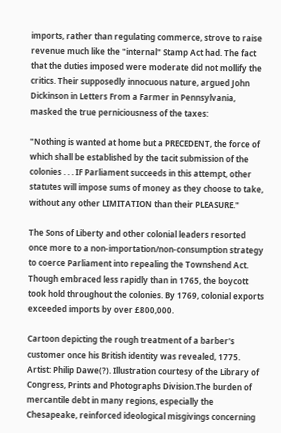imports, rather than regulating commerce, strove to raise revenue much like the "internal" Stamp Act had. The fact that the duties imposed were moderate did not mollify the critics. Their supposedly innocuous nature, argued John Dickinson in Letters From a Farmer in Pennsylvania, masked the true perniciousness of the taxes:

"Nothing is wanted at home but a PRECEDENT, the force of which shall be established by the tacit submission of the colonies . . . IF Parliament succeeds in this attempt, other statutes will impose sums of money as they choose to take, without any other LIMITATION than their PLEASURE."

The Sons of Liberty and other colonial leaders resorted once more to a non-importation/non-consumption strategy to coerce Parliament into repealing the Townshend Act. Though embraced less rapidly than in 1765, the boycott took hold throughout the colonies. By 1769, colonial exports exceeded imports by over £800,000.

Cartoon depicting the rough treatment of a barber's customer once his British identity was revealed, 1775. Artist: Philip Dawe(?). Illustration courtesy of the Library of Congress, Prints and Photographs Division.The burden of mercantile debt in many regions, especially the Chesapeake, reinforced ideological misgivings concerning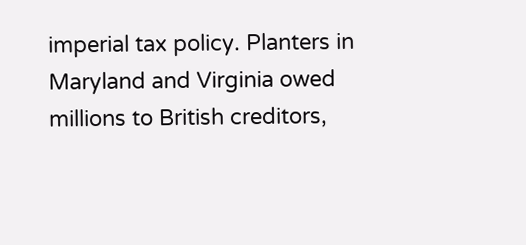imperial tax policy. Planters in Maryland and Virginia owed millions to British creditors,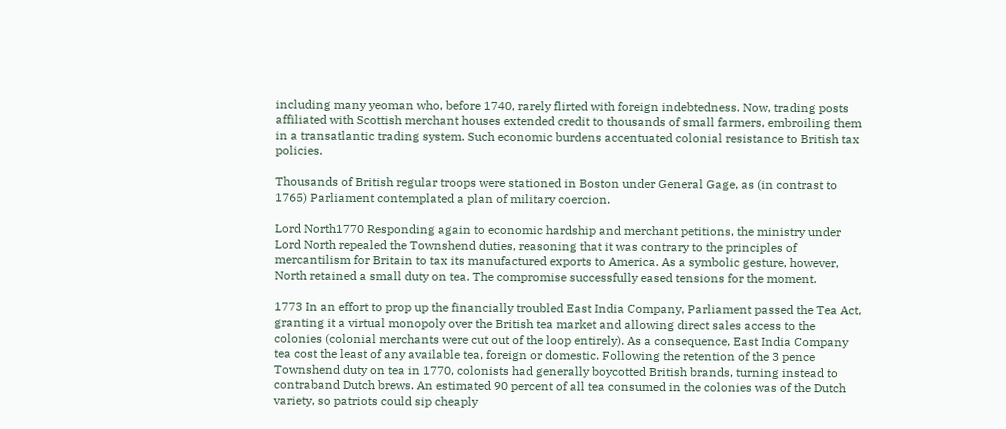including many yeoman who, before 1740, rarely flirted with foreign indebtedness. Now, trading posts affiliated with Scottish merchant houses extended credit to thousands of small farmers, embroiling them in a transatlantic trading system. Such economic burdens accentuated colonial resistance to British tax policies.

Thousands of British regular troops were stationed in Boston under General Gage, as (in contrast to 1765) Parliament contemplated a plan of military coercion.

Lord North1770 Responding again to economic hardship and merchant petitions, the ministry under Lord North repealed the Townshend duties, reasoning that it was contrary to the principles of mercantilism for Britain to tax its manufactured exports to America. As a symbolic gesture, however, North retained a small duty on tea. The compromise successfully eased tensions for the moment.

1773 In an effort to prop up the financially troubled East India Company, Parliament passed the Tea Act, granting it a virtual monopoly over the British tea market and allowing direct sales access to the colonies (colonial merchants were cut out of the loop entirely). As a consequence, East India Company tea cost the least of any available tea, foreign or domestic. Following the retention of the 3 pence Townshend duty on tea in 1770, colonists had generally boycotted British brands, turning instead to contraband Dutch brews. An estimated 90 percent of all tea consumed in the colonies was of the Dutch variety, so patriots could sip cheaply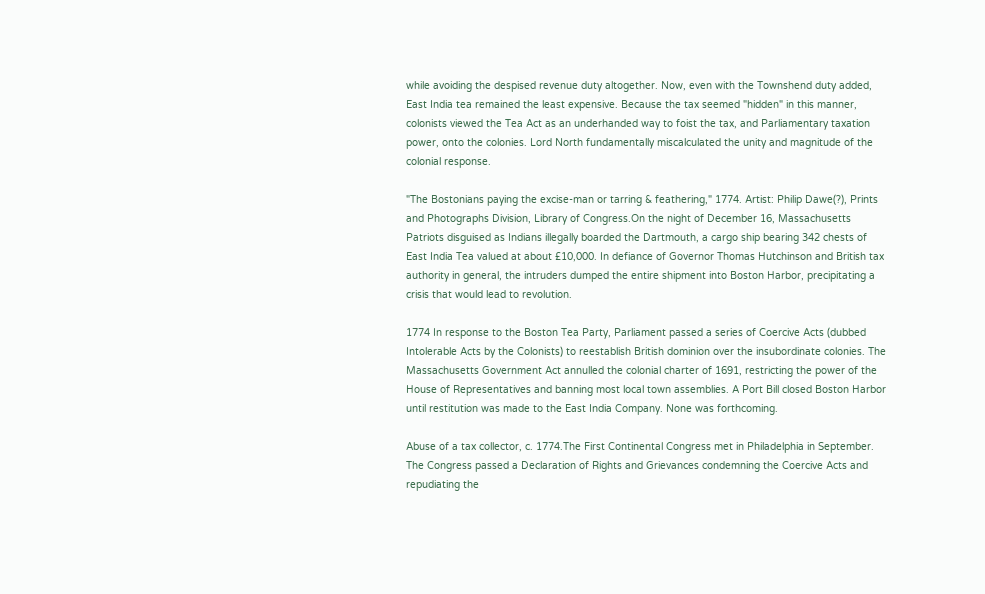while avoiding the despised revenue duty altogether. Now, even with the Townshend duty added, East India tea remained the least expensive. Because the tax seemed "hidden" in this manner, colonists viewed the Tea Act as an underhanded way to foist the tax, and Parliamentary taxation power, onto the colonies. Lord North fundamentally miscalculated the unity and magnitude of the colonial response.

"The Bostonians paying the excise-man or tarring & feathering," 1774. Artist: Philip Dawe(?), Prints and Photographs Division, Library of Congress.On the night of December 16, Massachusetts Patriots disguised as Indians illegally boarded the Dartmouth, a cargo ship bearing 342 chests of East India Tea valued at about £10,000. In defiance of Governor Thomas Hutchinson and British tax authority in general, the intruders dumped the entire shipment into Boston Harbor, precipitating a crisis that would lead to revolution.

1774 In response to the Boston Tea Party, Parliament passed a series of Coercive Acts (dubbed Intolerable Acts by the Colonists) to reestablish British dominion over the insubordinate colonies. The Massachusetts Government Act annulled the colonial charter of 1691, restricting the power of the House of Representatives and banning most local town assemblies. A Port Bill closed Boston Harbor until restitution was made to the East India Company. None was forthcoming.

Abuse of a tax collector, c. 1774.The First Continental Congress met in Philadelphia in September. The Congress passed a Declaration of Rights and Grievances condemning the Coercive Acts and repudiating the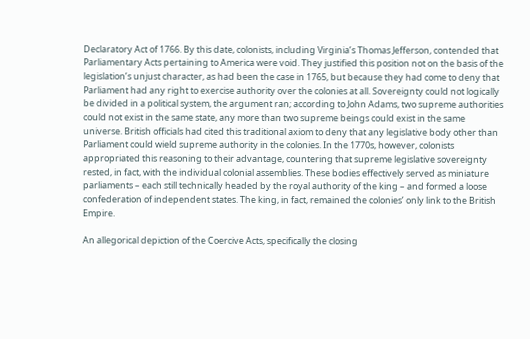Declaratory Act of 1766. By this date, colonists, including Virginia’s Thomas Jefferson, contended that Parliamentary Acts pertaining to America were void. They justified this position not on the basis of the legislation’s unjust character, as had been the case in 1765, but because they had come to deny that Parliament had any right to exercise authority over the colonies at all. Sovereignty could not logically be divided in a political system, the argument ran; according to John Adams, two supreme authorities could not exist in the same state, any more than two supreme beings could exist in the same universe. British officials had cited this traditional axiom to deny that any legislative body other than Parliament could wield supreme authority in the colonies. In the 1770s, however, colonists appropriated this reasoning to their advantage, countering that supreme legislative sovereignty rested, in fact, with the individual colonial assemblies. These bodies effectively served as miniature parliaments – each still technically headed by the royal authority of the king – and formed a loose confederation of independent states. The king, in fact, remained the colonies’ only link to the British Empire.

An allegorical depiction of the Coercive Acts, specifically the closing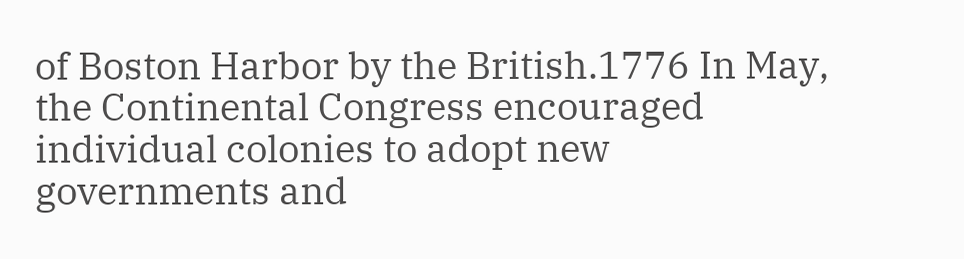of Boston Harbor by the British.1776 In May, the Continental Congress encouraged individual colonies to adopt new governments and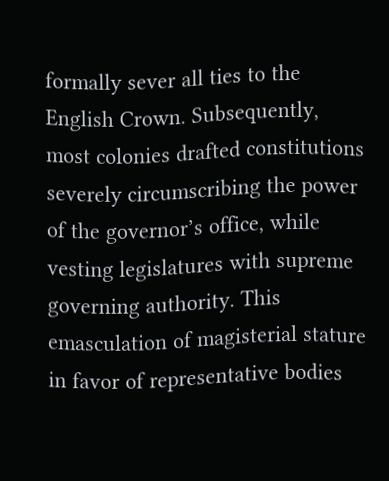formally sever all ties to the English Crown. Subsequently, most colonies drafted constitutions severely circumscribing the power of the governor’s office, while vesting legislatures with supreme governing authority. This emasculation of magisterial stature in favor of representative bodies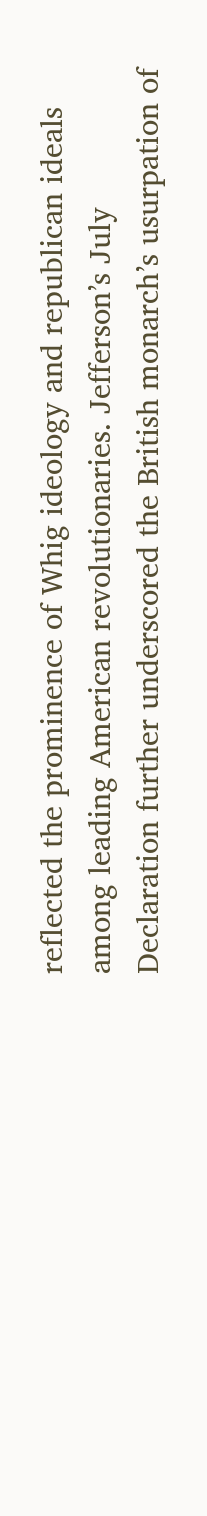reflected the prominence of Whig ideology and republican ideals among leading American revolutionaries. Jefferson’s July Declaration further underscored the British monarch’s usurpation of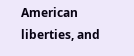American liberties, and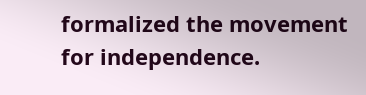formalized the movement for independence.